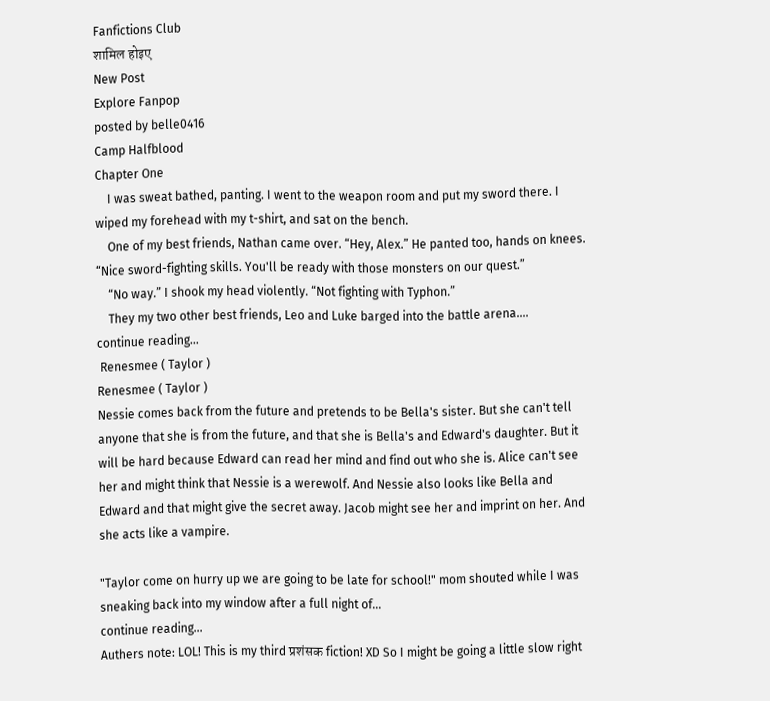Fanfictions Club
शामिल होइए
New Post
Explore Fanpop
posted by belle0416
Camp Halfblood
Chapter One
    I was sweat bathed, panting. I went to the weapon room and put my sword there. I wiped my forehead with my t-shirt, and sat on the bench.
    One of my best friends, Nathan came over. “Hey, Alex.” He panted too, hands on knees. “Nice sword-fighting skills. You'll be ready with those monsters on our quest.”
    “No way.” I shook my head violently. “Not fighting with Typhon.”
    They my two other best friends, Leo and Luke barged into the battle arena....
continue reading...
 Renesmee ( Taylor )
Renesmee ( Taylor )
Nessie comes back from the future and pretends to be Bella's sister. But she can't tell anyone that she is from the future, and that she is Bella's and Edward's daughter. But it will be hard because Edward can read her mind and find out who she is. Alice can't see her and might think that Nessie is a werewolf. And Nessie also looks like Bella and Edward and that might give the secret away. Jacob might see her and imprint on her. And she acts like a vampire.

"Taylor come on hurry up we are going to be late for school!" mom shouted while I was sneaking back into my window after a full night of...
continue reading...
Authers note: LOL! This is my third प्रशंसक fiction! XD So I might be going a little slow right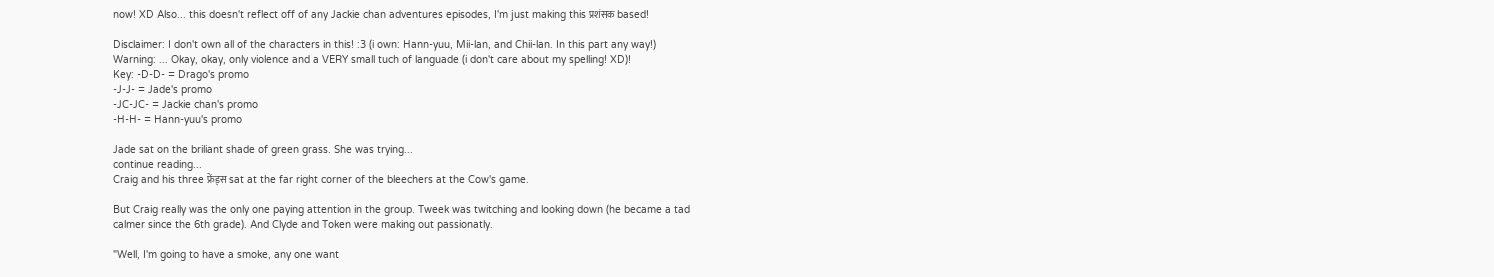now! XD Also... this doesn't reflect off of any Jackie chan adventures episodes, I'm just making this प्रशंसक based!

Disclaimer: I don't own all of the characters in this! :3 (i own: Hann-yuu, Mii-lan, and Chii-lan. In this part any way!)
Warning: ... Okay, okay, only violence and a VERY small tuch of languade (i don't care about my spelling! XD)!
Key: -D-D- = Drago's promo
-J-J- = Jade's promo
-JC-JC- = Jackie chan's promo
-H-H- = Hann-yuu's promo

Jade sat on the briliant shade of green grass. She was trying...
continue reading...
Craig and his three फ्रेंड्स sat at the far right corner of the bleechers at the Cow's game.

But Craig really was the only one paying attention in the group. Tweek was twitching and looking down (he became a tad calmer since the 6th grade). And Clyde and Token were making out passionatly.

"Well, I'm going to have a smoke, any one want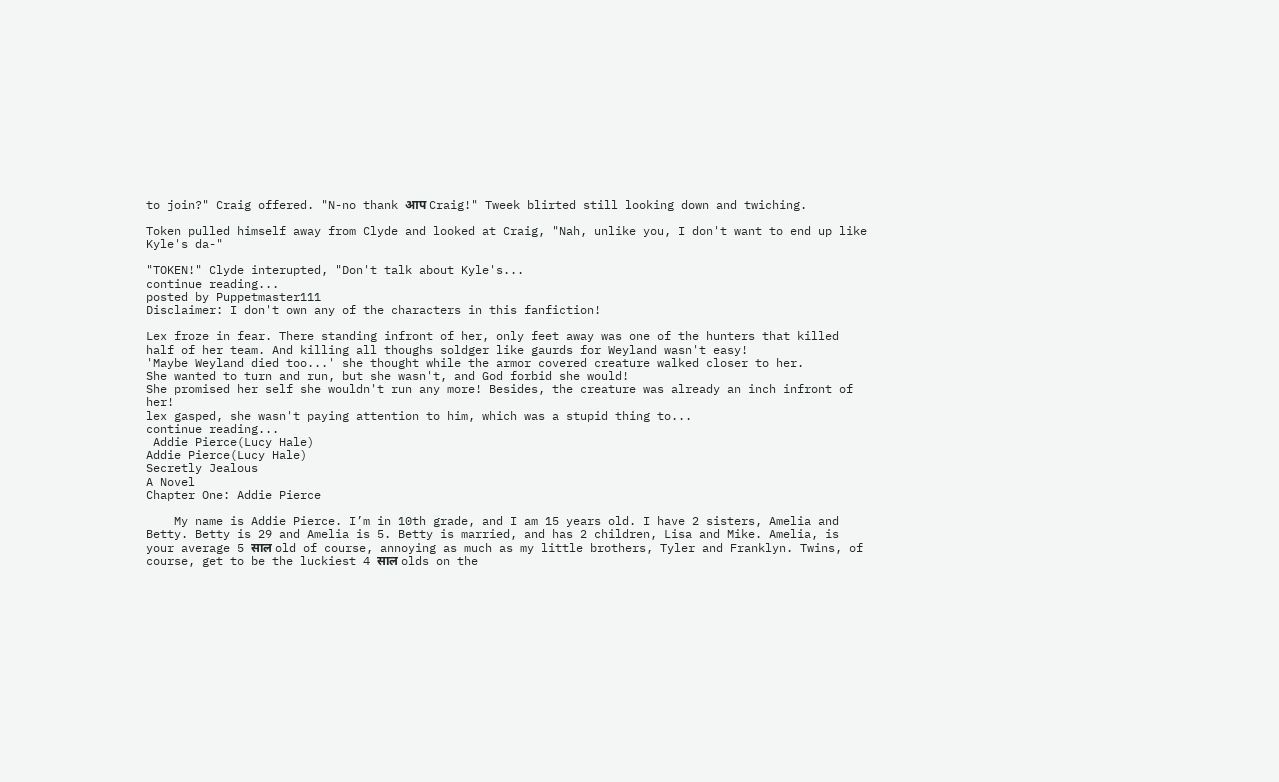to join?" Craig offered. "N-no thank आप Craig!" Tweek blirted still looking down and twiching.

Token pulled himself away from Clyde and looked at Craig, "Nah, unlike you, I don't want to end up like Kyle's da-"

"TOKEN!" Clyde interupted, "Don't talk about Kyle's...
continue reading...
posted by Puppetmaster111
Disclaimer: I don't own any of the characters in this fanfiction!

Lex froze in fear. There standing infront of her, only feet away was one of the hunters that killed half of her team. And killing all thoughs soldger like gaurds for Weyland wasn't easy!
'Maybe Weyland died too...' she thought while the armor covered creature walked closer to her.
She wanted to turn and run, but she wasn't, and God forbid she would!
She promised her self she wouldn't run any more! Besides, the creature was already an inch infront of her!
lex gasped, she wasn't paying attention to him, which was a stupid thing to...
continue reading...
 Addie Pierce(Lucy Hale)
Addie Pierce(Lucy Hale)
Secretly Jealous
A Novel
Chapter One: Addie Pierce

    My name is Addie Pierce. I’m in 10th grade, and I am 15 years old. I have 2 sisters, Amelia and Betty. Betty is 29 and Amelia is 5. Betty is married, and has 2 children, Lisa and Mike. Amelia, is your average 5 साल old of course, annoying as much as my little brothers, Tyler and Franklyn. Twins, of course, get to be the luckiest 4 साल olds on the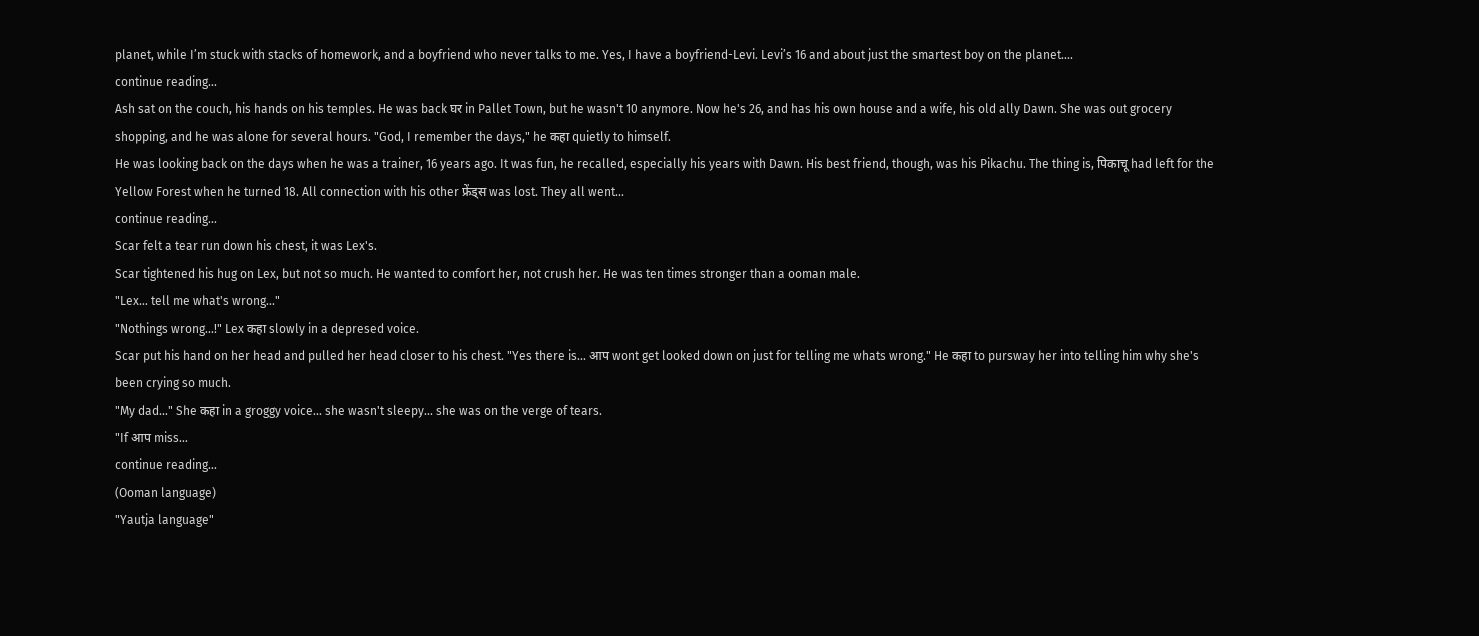planet, while I’m stuck with stacks of homework, and a boyfriend who never talks to me. Yes, I have a boyfriend-Levi. Levi’s 16 and about just the smartest boy on the planet....
continue reading...
Ash sat on the couch, his hands on his temples. He was back घर in Pallet Town, but he wasn't 10 anymore. Now he's 26, and has his own house and a wife, his old ally Dawn. She was out grocery shopping, and he was alone for several hours. "God, I remember the days," he कहा quietly to himself.
He was looking back on the days when he was a trainer, 16 years ago. It was fun, he recalled, especially his years with Dawn. His best friend, though, was his Pikachu. The thing is, पिकाचू had left for the Yellow Forest when he turned 18. All connection with his other फ्रेंड्स was lost. They all went...
continue reading...
Scar felt a tear run down his chest, it was Lex's.
Scar tightened his hug on Lex, but not so much. He wanted to comfort her, not crush her. He was ten times stronger than a ooman male.
"Lex... tell me what's wrong..."
"Nothings wrong...!" Lex कहा slowly in a depresed voice.
Scar put his hand on her head and pulled her head closer to his chest. "Yes there is... आप wont get looked down on just for telling me whats wrong." He कहा to pursway her into telling him why she's been crying so much.
"My dad..." She कहा in a groggy voice... she wasn't sleepy... she was on the verge of tears.
"If आप miss...
continue reading...
(Ooman language)
"Yautja language"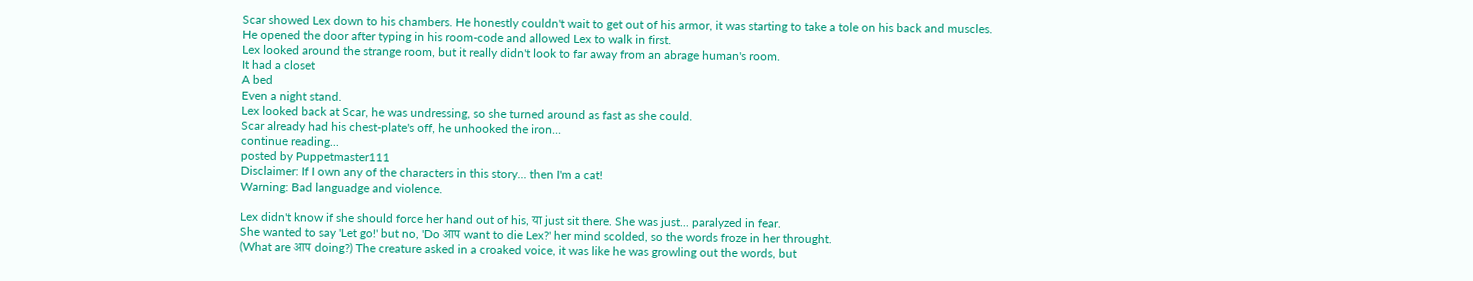Scar showed Lex down to his chambers. He honestly couldn't wait to get out of his armor, it was starting to take a tole on his back and muscles.
He opened the door after typing in his room-code and allowed Lex to walk in first.
Lex looked around the strange room, but it really didn't look to far away from an abrage human's room.
It had a closet
A bed
Even a night stand.
Lex looked back at Scar, he was undressing, so she turned around as fast as she could.
Scar already had his chest-plate's off, he unhooked the iron...
continue reading...
posted by Puppetmaster111
Disclaimer: If I own any of the characters in this story... then I'm a cat!
Warning: Bad languadge and violence.

Lex didn't know if she should force her hand out of his, या just sit there. She was just... paralyzed in fear.
She wanted to say 'Let go!' but no, 'Do आप want to die Lex?' her mind scolded, so the words froze in her throught.
(What are आप doing?) The creature asked in a croaked voice, it was like he was growling out the words, but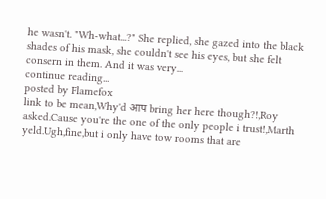he wasn't. "Wh-what...?" She replied, she gazed into the black shades of his mask, she couldn't see his eyes, but she felt consern in them. And it was very...
continue reading...
posted by Flamefox
link to be mean,Why'd आप bring her here though?!,Roy asked.Cause you're the one of the only people i trust!,Marth yeld.Ugh,fine,but i only have tow rooms that are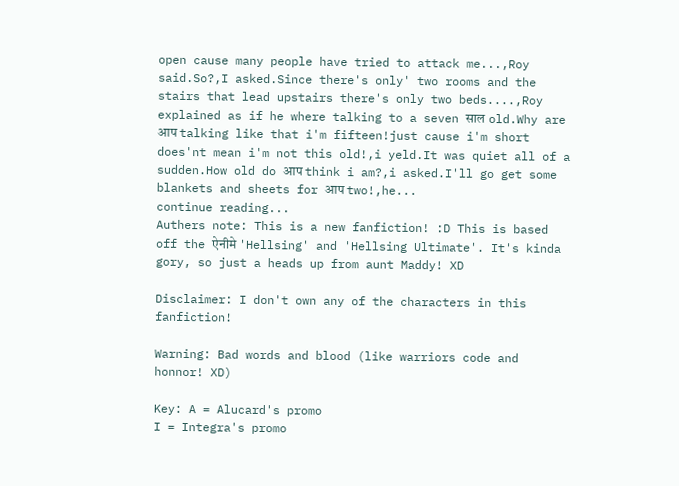open cause many people have tried to attack me...,Roy said.So?,I asked.Since there's only' two rooms and the stairs that lead upstairs there's only two beds....,Roy explained as if he where talking to a seven साल old.Why are आप talking like that i'm fifteen!just cause i'm short does'nt mean i'm not this old!,i yeld.It was quiet all of a sudden.How old do आप think i am?,i asked.I'll go get some blankets and sheets for आप two!,he...
continue reading...
Authers note: This is a new fanfiction! :D This is based off the ऐनीमे 'Hellsing' and 'Hellsing Ultimate'. It's kinda gory, so just a heads up from aunt Maddy! XD

Disclaimer: I don't own any of the characters in this fanfiction!

Warning: Bad words and blood (like warriors code and honnor! XD)

Key: A = Alucard's promo
I = Integra's promo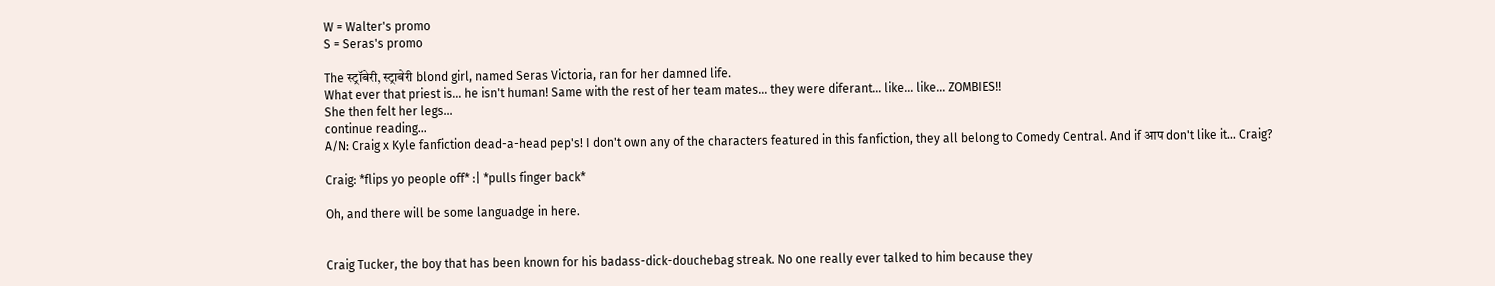W = Walter's promo
S = Seras's promo

The स्ट्रॉबेरी, स्ट्राबेरी blond girl, named Seras Victoria, ran for her damned life.
What ever that priest is... he isn't human! Same with the rest of her team mates... they were diferant... like... like... ZOMBIES!!
She then felt her legs...
continue reading...
A/N: Craig x Kyle fanfiction dead-a-head pep's! I don't own any of the characters featured in this fanfiction, they all belong to Comedy Central. And if आप don't like it... Craig?

Craig: *flips yo people off* :| *pulls finger back*

Oh, and there will be some languadge in here.


Craig Tucker, the boy that has been known for his badass-dick-douchebag streak. No one really ever talked to him because they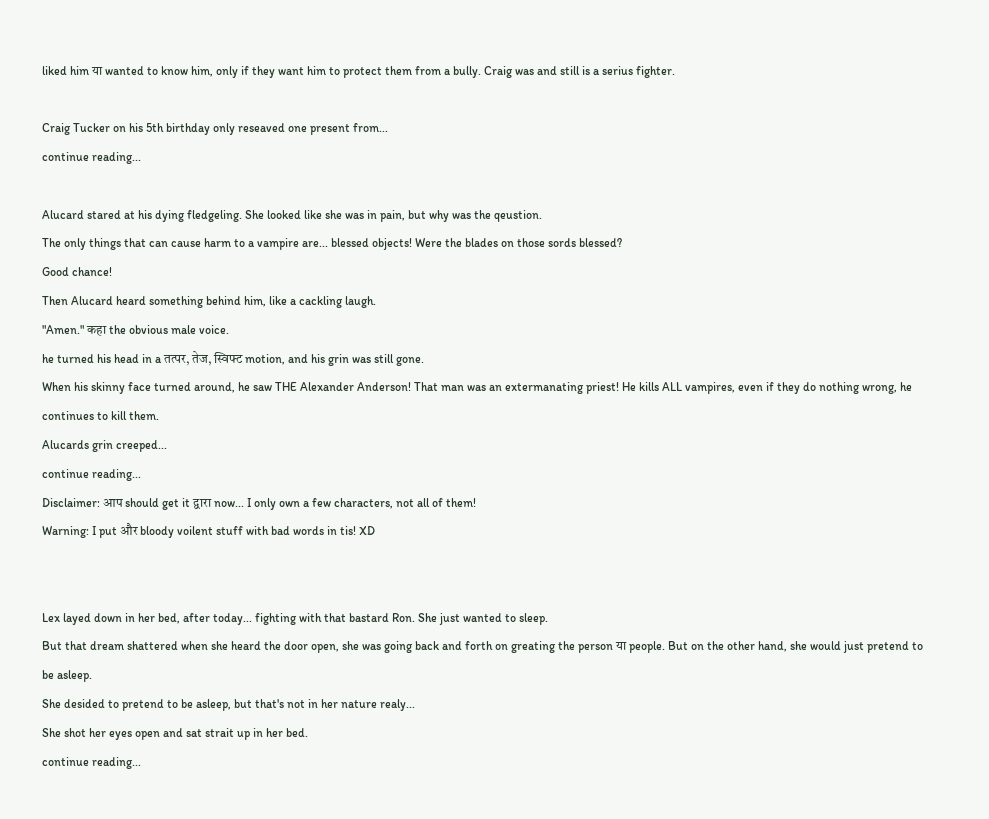liked him या wanted to know him, only if they want him to protect them from a bully. Craig was and still is a serius fighter.

Craig Tucker on his 5th birthday only reseaved one present from...
continue reading...

Alucard stared at his dying fledgeling. She looked like she was in pain, but why was the qeustion.
The only things that can cause harm to a vampire are... blessed objects! Were the blades on those sords blessed?
Good chance!
Then Alucard heard something behind him, like a cackling laugh.
"Amen." कहा the obvious male voice.
he turned his head in a तत्पर, तेज, स्विफ्ट motion, and his grin was still gone.
When his skinny face turned around, he saw THE Alexander Anderson! That man was an extermanating priest! He kills ALL vampires, even if they do nothing wrong, he continues to kill them.
Alucards grin creeped...
continue reading...
Disclaimer: आप should get it द्वारा now... I only own a few characters, not all of them!
Warning: I put और bloody voilent stuff with bad words in tis! XD


Lex layed down in her bed, after today... fighting with that bastard Ron. She just wanted to sleep.
But that dream shattered when she heard the door open, she was going back and forth on greating the person या people. But on the other hand, she would just pretend to be asleep.
She desided to pretend to be asleep, but that's not in her nature realy...
She shot her eyes open and sat strait up in her bed.
continue reading...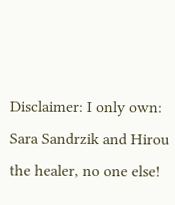Disclaimer: I only own: Sara Sandrzik and Hirou the healer, no one else!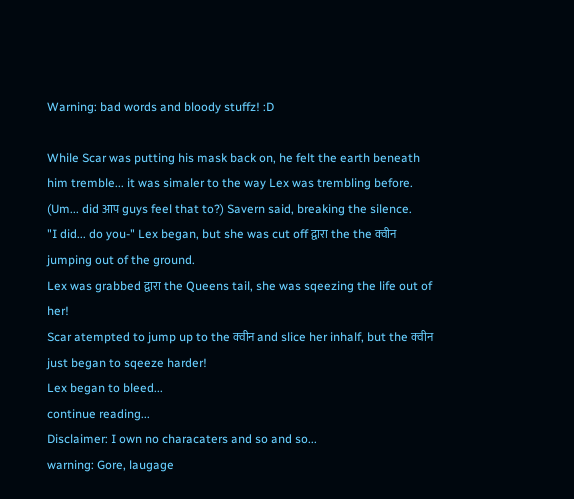Warning: bad words and bloody stuffz! :D

While Scar was putting his mask back on, he felt the earth beneath him tremble... it was simaler to the way Lex was trembling before.
(Um... did आप guys feel that to?) Savern said, breaking the silence.
"I did... do you-" Lex began, but she was cut off द्वारा the the क्वीन jumping out of the ground.
Lex was grabbed द्वारा the Queens tail, she was sqeezing the life out of her!
Scar atempted to jump up to the क्वीन and slice her inhalf, but the क्वीन just began to sqeeze harder!
Lex began to bleed...
continue reading...
Disclaimer: I own no characaters and so and so...
warning: Gore, laugage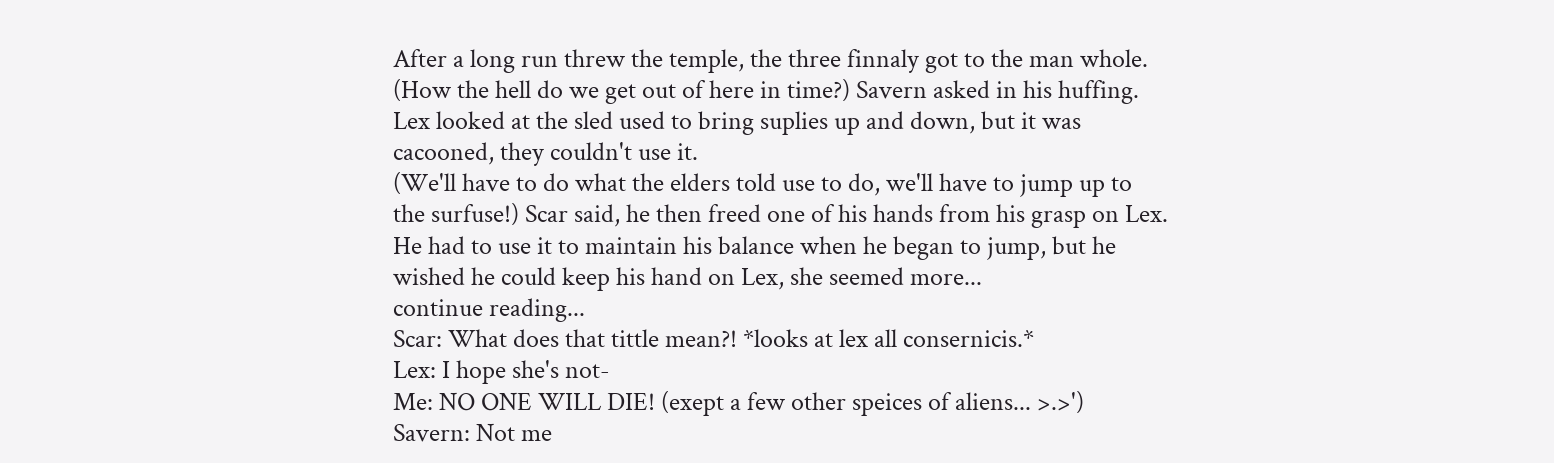After a long run threw the temple, the three finnaly got to the man whole.
(How the hell do we get out of here in time?) Savern asked in his huffing.
Lex looked at the sled used to bring suplies up and down, but it was cacooned, they couldn't use it.
(We'll have to do what the elders told use to do, we'll have to jump up to the surfuse!) Scar said, he then freed one of his hands from his grasp on Lex. He had to use it to maintain his balance when he began to jump, but he wished he could keep his hand on Lex, she seemed more...
continue reading...
Scar: What does that tittle mean?! *looks at lex all consernicis.*
Lex: I hope she's not-
Me: NO ONE WILL DIE! (exept a few other speices of aliens... >.>')
Savern: Not me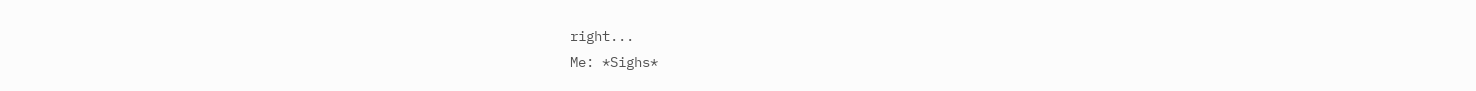right...
Me: *Sighs*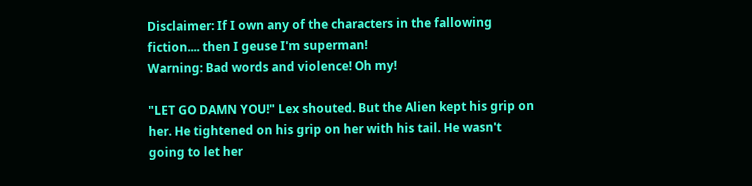Disclaimer: If I own any of the characters in the fallowing fiction.... then I geuse I'm superman!
Warning: Bad words and violence! Oh my!

"LET GO DAMN YOU!" Lex shouted. But the Alien kept his grip on her. He tightened on his grip on her with his tail. He wasn't going to let her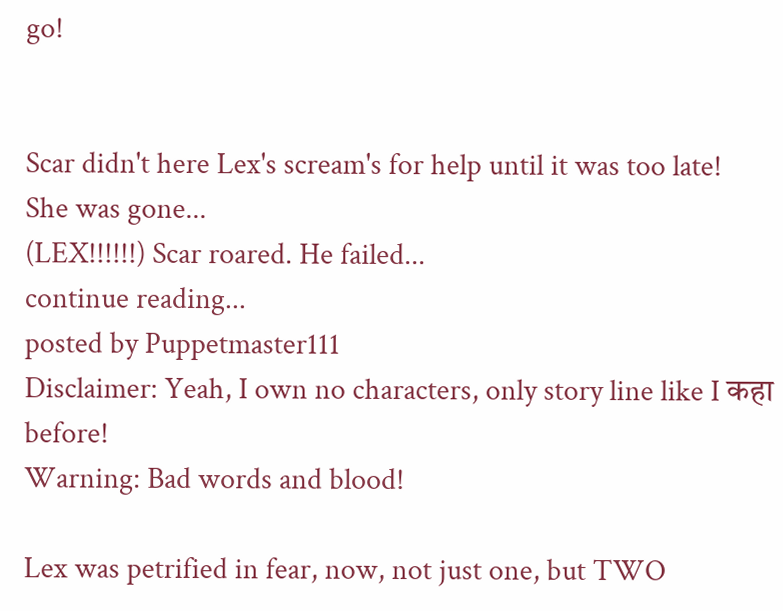go!


Scar didn't here Lex's scream's for help until it was too late!
She was gone...
(LEX!!!!!!) Scar roared. He failed...
continue reading...
posted by Puppetmaster111
Disclaimer: Yeah, I own no characters, only story line like I कहा before!
Warning: Bad words and blood!

Lex was petrified in fear, now, not just one, but TWO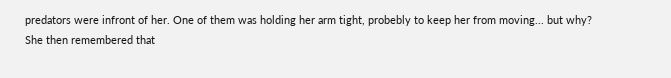predators were infront of her. One of them was holding her arm tight, probebly to keep her from moving... but why?
She then remembered that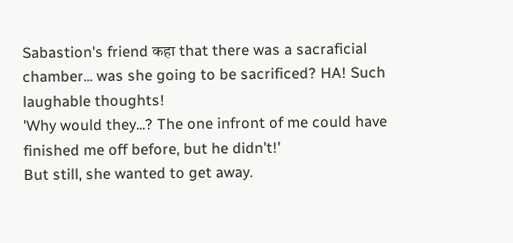Sabastion's friend कहा that there was a sacraficial chamber... was she going to be sacrificed? HA! Such laughable thoughts!
'Why would they...? The one infront of me could have finished me off before, but he didn't!'
But still, she wanted to get away.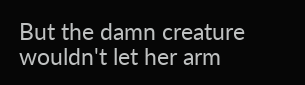But the damn creature wouldn't let her arm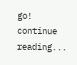go!
continue reading...